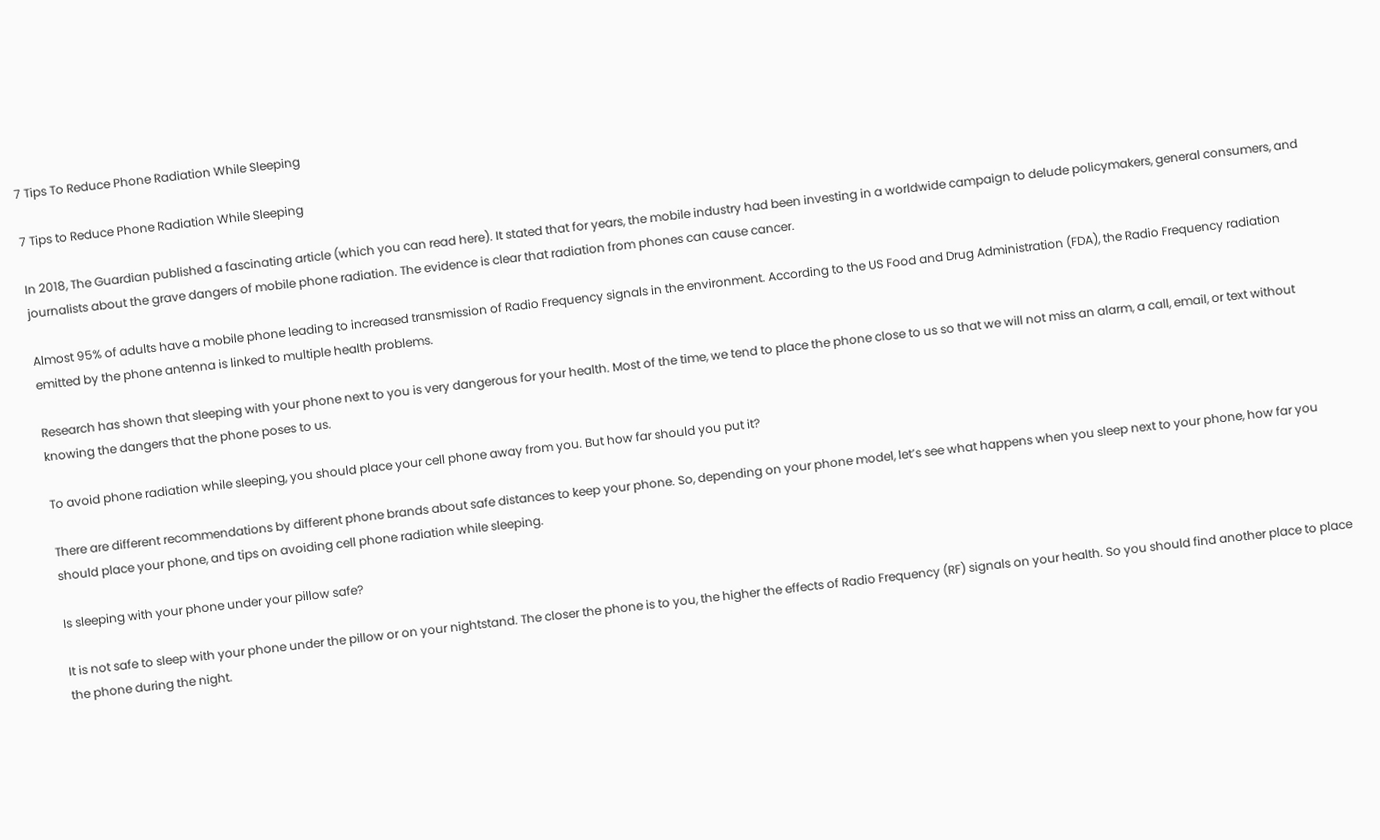7 Tips To Reduce Phone Radiation While Sleeping

7 Tips to Reduce Phone Radiation While Sleeping

In 2018, The Guardian published a fascinating article (which you can read here). It stated that for years, the mobile industry had been investing in a worldwide campaign to delude policymakers, general consumers, and journalists about the grave dangers of mobile phone radiation. The evidence is clear that radiation from phones can cause cancer.

Almost 95% of adults have a mobile phone leading to increased transmission of Radio Frequency signals in the environment. According to the US Food and Drug Administration (FDA), the Radio Frequency radiation emitted by the phone antenna is linked to multiple health problems.

Research has shown that sleeping with your phone next to you is very dangerous for your health. Most of the time, we tend to place the phone close to us so that we will not miss an alarm, a call, email, or text without knowing the dangers that the phone poses to us.

To avoid phone radiation while sleeping, you should place your cell phone away from you. But how far should you put it?

There are different recommendations by different phone brands about safe distances to keep your phone. So, depending on your phone model, let’s see what happens when you sleep next to your phone, how far you should place your phone, and tips on avoiding cell phone radiation while sleeping.

Is sleeping with your phone under your pillow safe?

It is not safe to sleep with your phone under the pillow or on your nightstand. The closer the phone is to you, the higher the effects of Radio Frequency (RF) signals on your health. So you should find another place to place the phone during the night.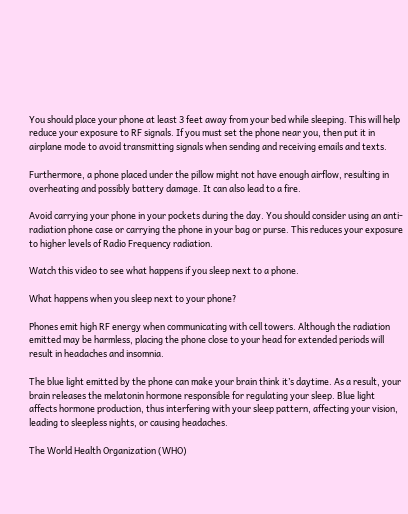You should place your phone at least 3 feet away from your bed while sleeping. This will help reduce your exposure to RF signals. If you must set the phone near you, then put it in airplane mode to avoid transmitting signals when sending and receiving emails and texts.

Furthermore, a phone placed under the pillow might not have enough airflow, resulting in overheating and possibly battery damage. It can also lead to a fire.

Avoid carrying your phone in your pockets during the day. You should consider using an anti-radiation phone case or carrying the phone in your bag or purse. This reduces your exposure to higher levels of Radio Frequency radiation.

Watch this video to see what happens if you sleep next to a phone.

What happens when you sleep next to your phone?

Phones emit high RF energy when communicating with cell towers. Although the radiation emitted may be harmless, placing the phone close to your head for extended periods will result in headaches and insomnia.

The blue light emitted by the phone can make your brain think it’s daytime. As a result, your brain releases the melatonin hormone responsible for regulating your sleep. Blue light affects hormone production, thus interfering with your sleep pattern, affecting your vision, leading to sleepless nights, or causing headaches.

The World Health Organization (WHO)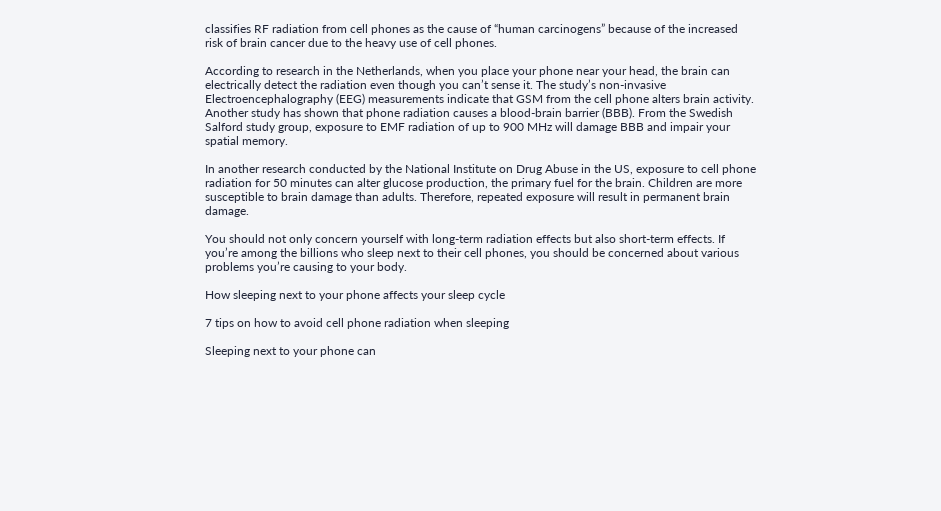classifies RF radiation from cell phones as the cause of “human carcinogens” because of the increased risk of brain cancer due to the heavy use of cell phones.

According to research in the Netherlands, when you place your phone near your head, the brain can electrically detect the radiation even though you can’t sense it. The study’s non-invasive Electroencephalography (EEG) measurements indicate that GSM from the cell phone alters brain activity. Another study has shown that phone radiation causes a blood-brain barrier (BBB). From the Swedish Salford study group, exposure to EMF radiation of up to 900 MHz will damage BBB and impair your spatial memory.

In another research conducted by the National Institute on Drug Abuse in the US, exposure to cell phone radiation for 50 minutes can alter glucose production, the primary fuel for the brain. Children are more susceptible to brain damage than adults. Therefore, repeated exposure will result in permanent brain damage.

You should not only concern yourself with long-term radiation effects but also short-term effects. If you’re among the billions who sleep next to their cell phones, you should be concerned about various problems you’re causing to your body.

How sleeping next to your phone affects your sleep cycle

7 tips on how to avoid cell phone radiation when sleeping

Sleeping next to your phone can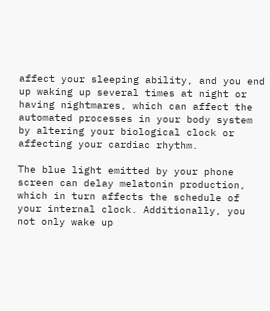affect your sleeping ability, and you end up waking up several times at night or having nightmares, which can affect the automated processes in your body system by altering your biological clock or affecting your cardiac rhythm.

The blue light emitted by your phone screen can delay melatonin production, which in turn affects the schedule of your internal clock. Additionally, you not only wake up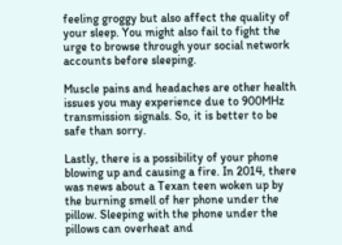feeling groggy but also affect the quality of your sleep. You might also fail to fight the urge to browse through your social network accounts before sleeping.

Muscle pains and headaches are other health issues you may experience due to 900MHz transmission signals. So, it is better to be safe than sorry.

Lastly, there is a possibility of your phone blowing up and causing a fire. In 2014, there was news about a Texan teen woken up by the burning smell of her phone under the pillow. Sleeping with the phone under the pillows can overheat and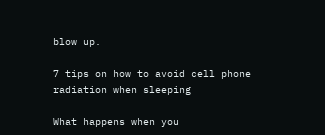blow up.

7 tips on how to avoid cell phone radiation when sleeping

What happens when you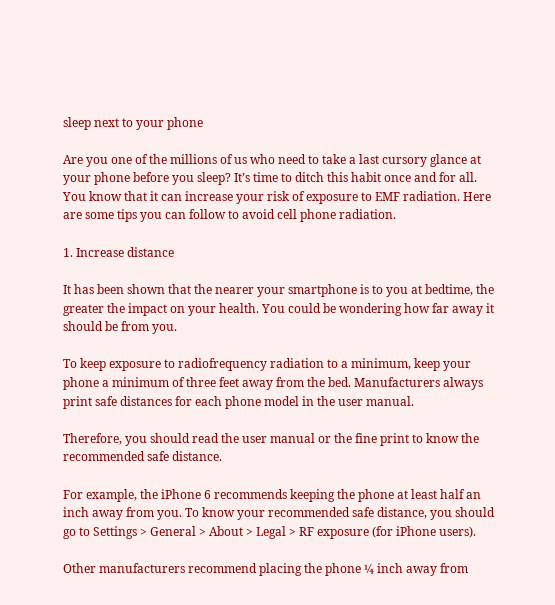sleep next to your phone

Are you one of the millions of us who need to take a last cursory glance at your phone before you sleep? It’s time to ditch this habit once and for all. You know that it can increase your risk of exposure to EMF radiation. Here are some tips you can follow to avoid cell phone radiation.

1. Increase distance

It has been shown that the nearer your smartphone is to you at bedtime, the greater the impact on your health. You could be wondering how far away it should be from you.

To keep exposure to radiofrequency radiation to a minimum, keep your phone a minimum of three feet away from the bed. Manufacturers always print safe distances for each phone model in the user manual.

Therefore, you should read the user manual or the fine print to know the recommended safe distance.

For example, the iPhone 6 recommends keeping the phone at least half an inch away from you. To know your recommended safe distance, you should go to Settings > General > About > Legal > RF exposure (for iPhone users).

Other manufacturers recommend placing the phone ¼ inch away from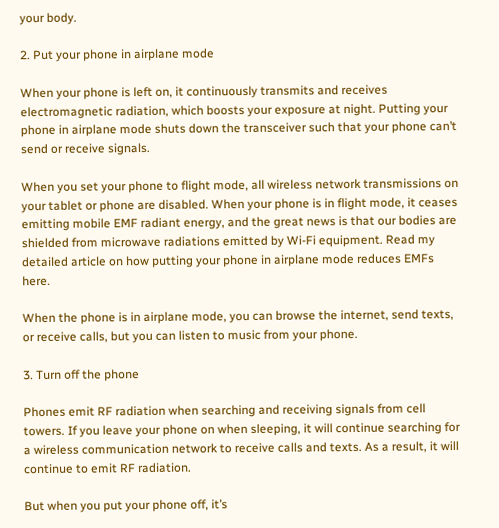your body.

2. Put your phone in airplane mode

When your phone is left on, it continuously transmits and receives electromagnetic radiation, which boosts your exposure at night. Putting your phone in airplane mode shuts down the transceiver such that your phone can’t send or receive signals.

When you set your phone to flight mode, all wireless network transmissions on your tablet or phone are disabled. When your phone is in flight mode, it ceases emitting mobile EMF radiant energy, and the great news is that our bodies are shielded from microwave radiations emitted by Wi-Fi equipment. Read my detailed article on how putting your phone in airplane mode reduces EMFs here.

When the phone is in airplane mode, you can browse the internet, send texts, or receive calls, but you can listen to music from your phone.

3. Turn off the phone

Phones emit RF radiation when searching and receiving signals from cell towers. If you leave your phone on when sleeping, it will continue searching for a wireless communication network to receive calls and texts. As a result, it will continue to emit RF radiation.

But when you put your phone off, it’s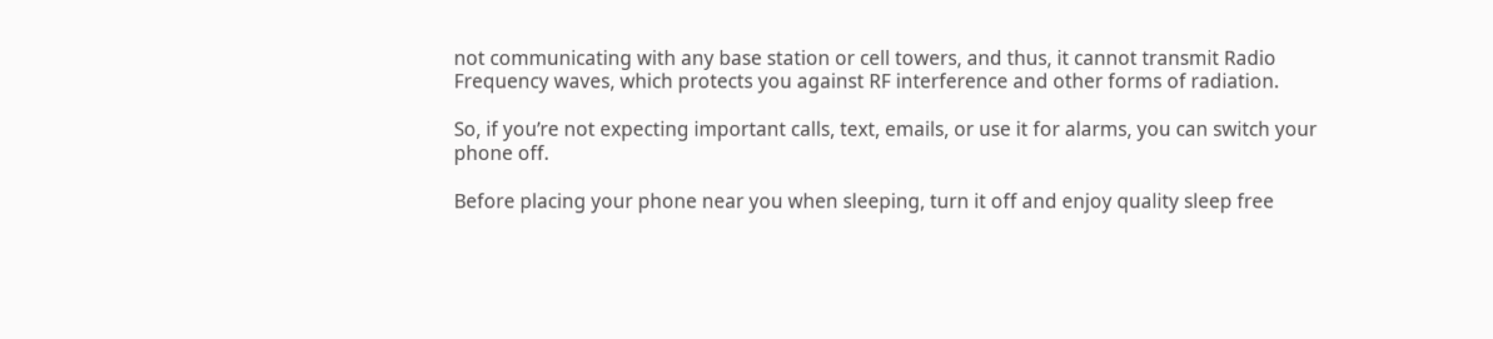not communicating with any base station or cell towers, and thus, it cannot transmit Radio Frequency waves, which protects you against RF interference and other forms of radiation.

So, if you’re not expecting important calls, text, emails, or use it for alarms, you can switch your phone off.

Before placing your phone near you when sleeping, turn it off and enjoy quality sleep free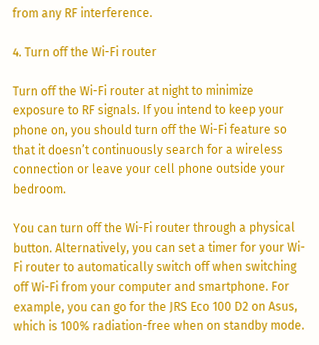from any RF interference.

4. Turn off the Wi-Fi router

Turn off the Wi-Fi router at night to minimize exposure to RF signals. If you intend to keep your phone on, you should turn off the Wi-Fi feature so that it doesn’t continuously search for a wireless connection or leave your cell phone outside your bedroom.

You can turn off the Wi-Fi router through a physical button. Alternatively, you can set a timer for your Wi-Fi router to automatically switch off when switching off Wi-Fi from your computer and smartphone. For example, you can go for the JRS Eco 100 D2 on Asus, which is 100% radiation-free when on standby mode.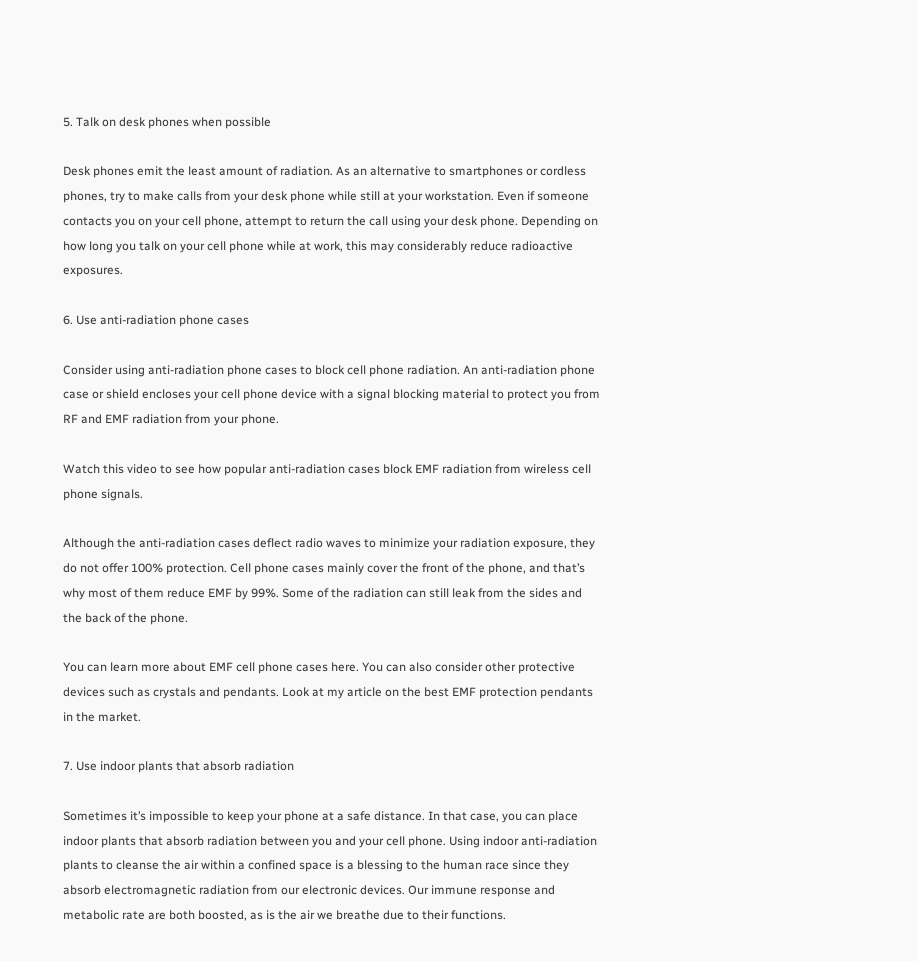5. Talk on desk phones when possible

Desk phones emit the least amount of radiation. As an alternative to smartphones or cordless phones, try to make calls from your desk phone while still at your workstation. Even if someone contacts you on your cell phone, attempt to return the call using your desk phone. Depending on how long you talk on your cell phone while at work, this may considerably reduce radioactive exposures.

6. Use anti-radiation phone cases

Consider using anti-radiation phone cases to block cell phone radiation. An anti-radiation phone case or shield encloses your cell phone device with a signal blocking material to protect you from RF and EMF radiation from your phone.

Watch this video to see how popular anti-radiation cases block EMF radiation from wireless cell phone signals.

Although the anti-radiation cases deflect radio waves to minimize your radiation exposure, they do not offer 100% protection. Cell phone cases mainly cover the front of the phone, and that’s why most of them reduce EMF by 99%. Some of the radiation can still leak from the sides and the back of the phone.

You can learn more about EMF cell phone cases here. You can also consider other protective devices such as crystals and pendants. Look at my article on the best EMF protection pendants in the market.

7. Use indoor plants that absorb radiation

Sometimes it’s impossible to keep your phone at a safe distance. In that case, you can place indoor plants that absorb radiation between you and your cell phone. Using indoor anti-radiation plants to cleanse the air within a confined space is a blessing to the human race since they absorb electromagnetic radiation from our electronic devices. Our immune response and metabolic rate are both boosted, as is the air we breathe due to their functions.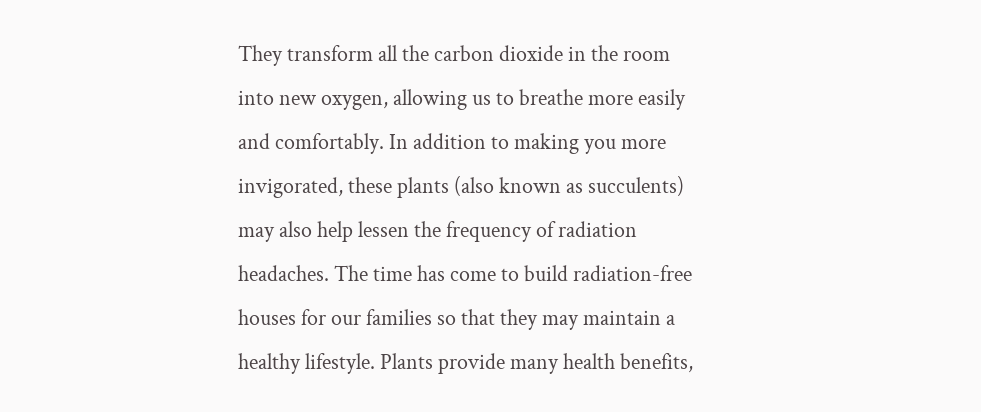They transform all the carbon dioxide in the room into new oxygen, allowing us to breathe more easily and comfortably. In addition to making you more invigorated, these plants (also known as succulents) may also help lessen the frequency of radiation headaches. The time has come to build radiation-free houses for our families so that they may maintain a healthy lifestyle. Plants provide many health benefits,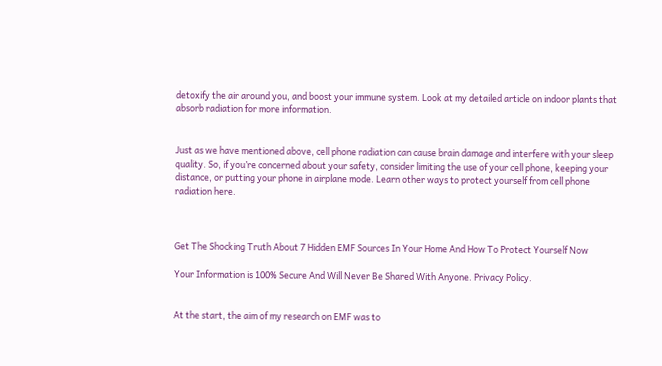detoxify the air around you, and boost your immune system. Look at my detailed article on indoor plants that absorb radiation for more information.


Just as we have mentioned above, cell phone radiation can cause brain damage and interfere with your sleep quality. So, if you’re concerned about your safety, consider limiting the use of your cell phone, keeping your distance, or putting your phone in airplane mode. Learn other ways to protect yourself from cell phone radiation here.



Get The Shocking Truth About 7 Hidden EMF Sources In Your Home And How To Protect Yourself Now

Your Information is 100% Secure And Will Never Be Shared With Anyone. Privacy Policy.


At the start, the aim of my research on EMF was to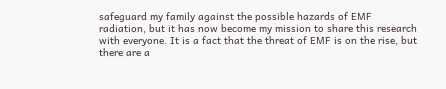safeguard my family against the possible hazards of EMF radiation, but it has now become my mission to share this research with everyone. It is a fact that the threat of EMF is on the rise, but there are a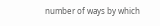number of ways by which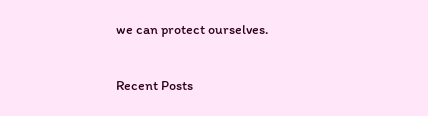we can protect ourselves.

Recent Posts